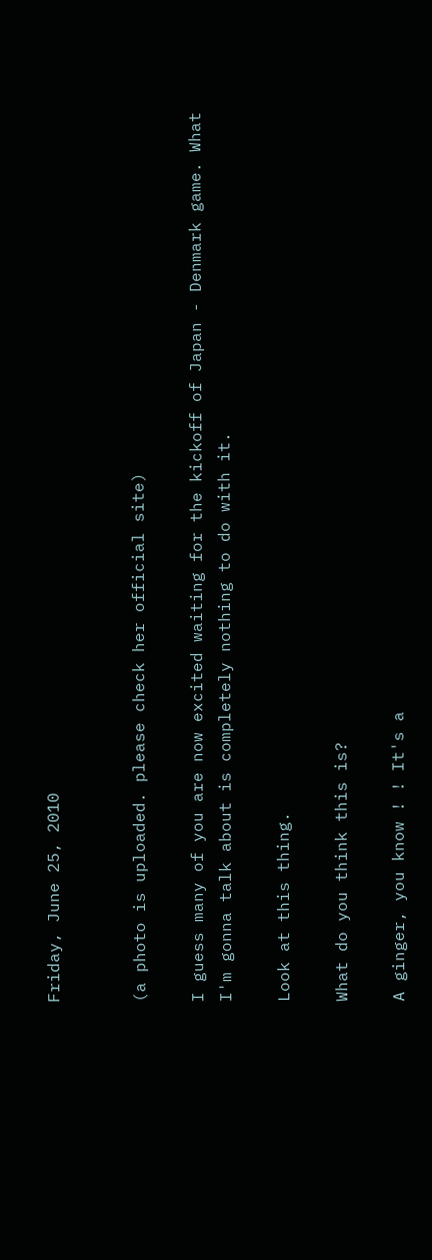Friday, June 25, 2010


(a photo is uploaded. please check her official site)

I guess many of you are now excited waiting for the kickoff of Japan - Denmark game. What I'm gonna talk about is completely nothing to do with it.

Look at this thing.

What do you think this is?

A ginger, you know ! ! It's a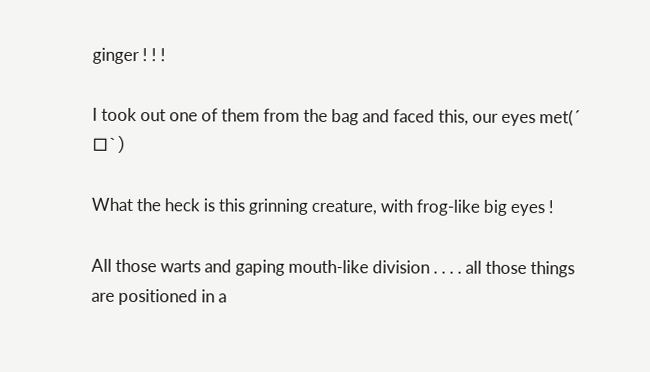ginger ! ! !

I took out one of them from the bag and faced this, our eyes met(´ロ`)

What the heck is this grinning creature, with frog-like big eyes !

All those warts and gaping mouth-like division . . . . all those things are positioned in a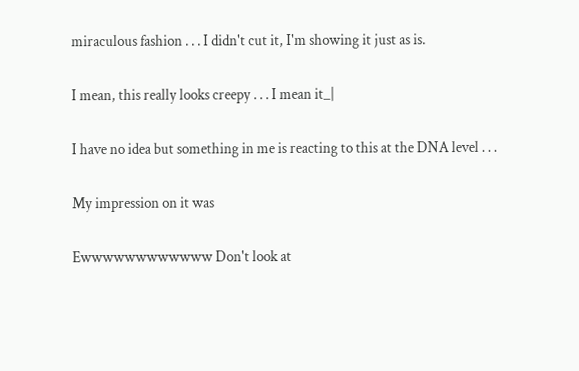miraculous fashion . . . I didn't cut it, I'm showing it just as is.

I mean, this really looks creepy . . . I mean it_|

I have no idea but something in me is reacting to this at the DNA level . . .

My impression on it was

Ewwwwwwwwwwww Don't look at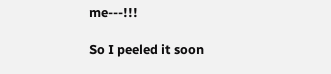me---!!!

So I peeled it soon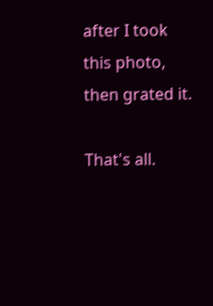after I took this photo, then grated it.

That's all.